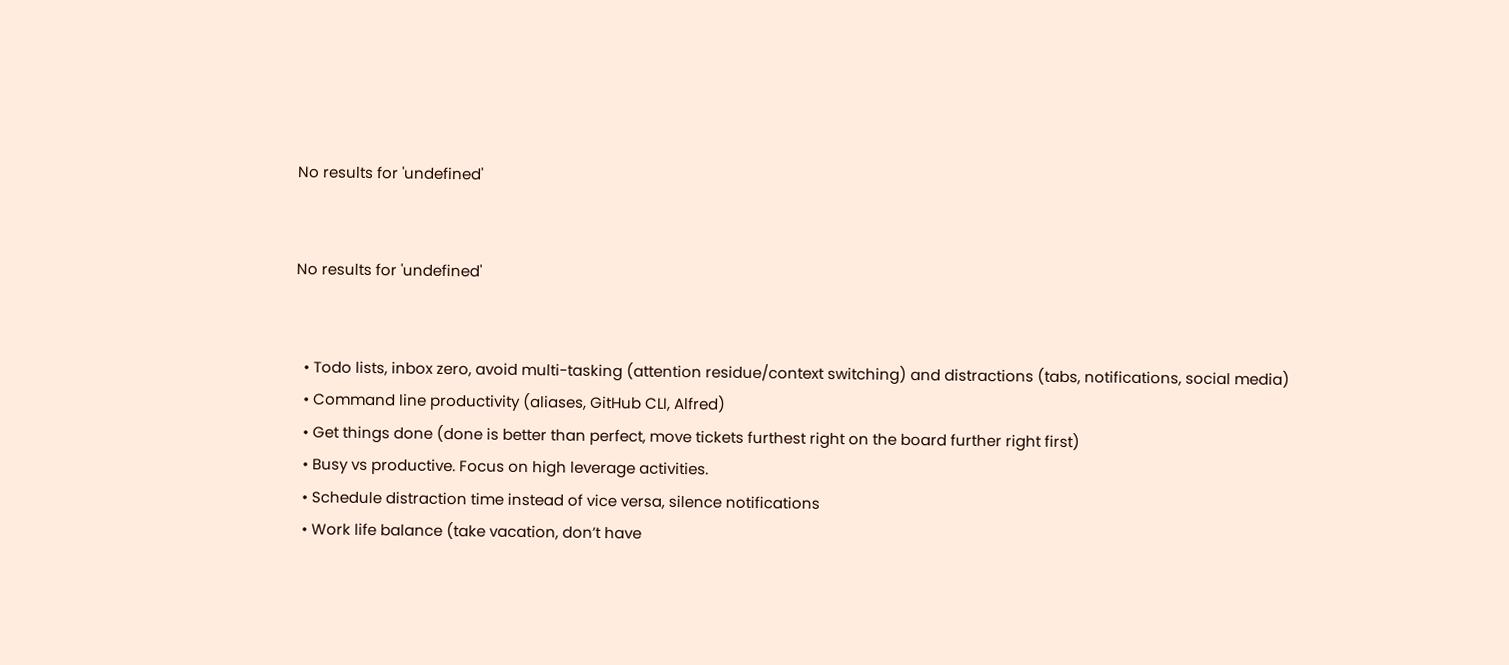No results for 'undefined'


No results for 'undefined'


  • Todo lists, inbox zero, avoid multi-tasking (attention residue/context switching) and distractions (tabs, notifications, social media)
  • Command line productivity (aliases, GitHub CLI, Alfred)
  • Get things done (done is better than perfect, move tickets furthest right on the board further right first)
  • Busy vs productive. Focus on high leverage activities.
  • Schedule distraction time instead of vice versa, silence notifications
  • Work life balance (take vacation, don’t have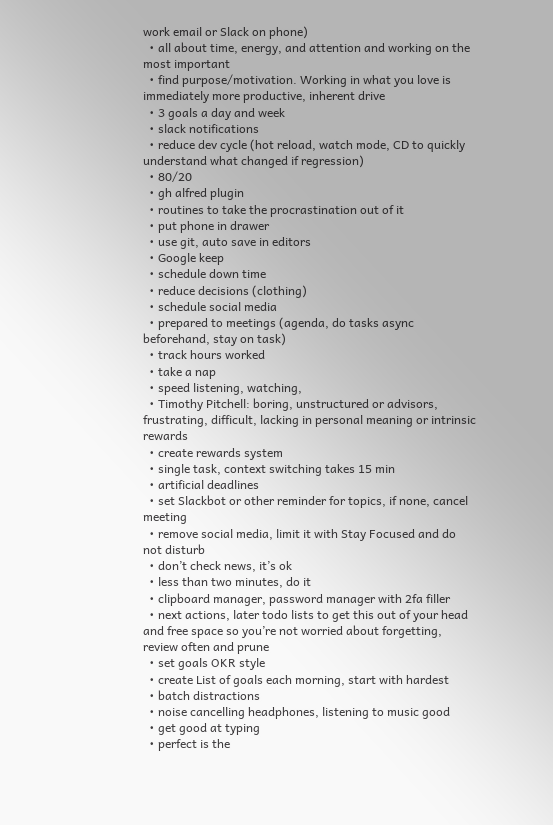work email or Slack on phone)
  • all about time, energy, and attention and working on the most important
  • find purpose/motivation. Working in what you love is immediately more productive, inherent drive
  • 3 goals a day and week
  • slack notifications
  • reduce dev cycle (hot reload, watch mode, CD to quickly understand what changed if regression)
  • 80/20
  • gh alfred plugin
  • routines to take the procrastination out of it
  • put phone in drawer
  • use git, auto save in editors
  • Google keep
  • schedule down time
  • reduce decisions (clothing)
  • schedule social media
  • prepared to meetings (agenda, do tasks async beforehand, stay on task)
  • track hours worked
  • take a nap
  • speed listening, watching,
  • Timothy Pitchell: boring, unstructured or advisors, frustrating, difficult, lacking in personal meaning or intrinsic rewards
  • create rewards system
  • single task, context switching takes 15 min
  • artificial deadlines
  • set Slackbot or other reminder for topics, if none, cancel meeting
  • remove social media, limit it with Stay Focused and do not disturb
  • don’t check news, it’s ok
  • less than two minutes, do it
  • clipboard manager, password manager with 2fa filler
  • next actions, later todo lists to get this out of your head and free space so you’re not worried about forgetting, review often and prune
  • set goals OKR style
  • create List of goals each morning, start with hardest
  • batch distractions
  • noise cancelling headphones, listening to music good
  • get good at typing
  • perfect is the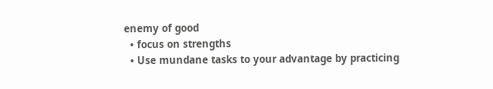enemy of good
  • focus on strengths
  • Use mundane tasks to your advantage by practicing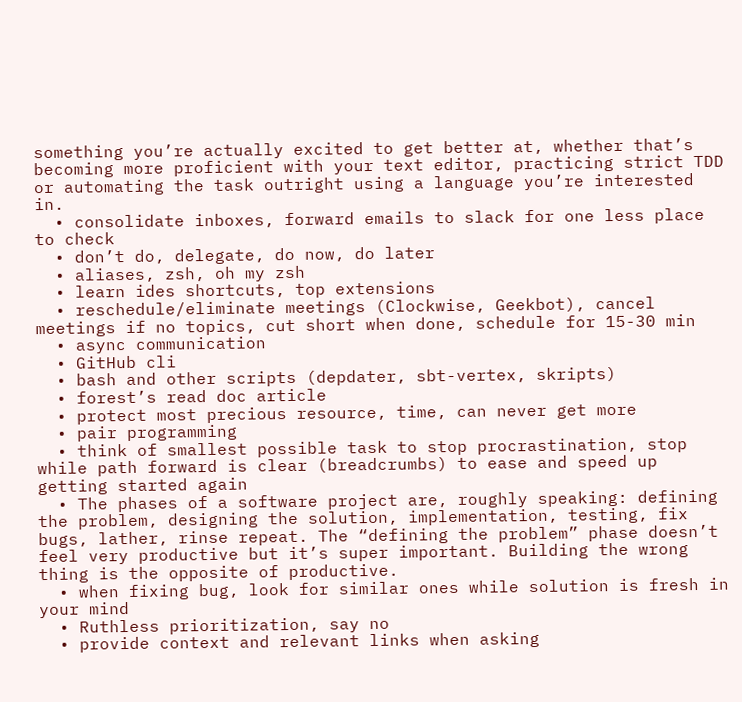something you’re actually excited to get better at, whether that’s becoming more proficient with your text editor, practicing strict TDD or automating the task outright using a language you’re interested in.
  • consolidate inboxes, forward emails to slack for one less place to check
  • don’t do, delegate, do now, do later
  • aliases, zsh, oh my zsh
  • learn ides shortcuts, top extensions
  • reschedule/eliminate meetings (Clockwise, Geekbot), cancel meetings if no topics, cut short when done, schedule for 15-30 min
  • async communication
  • GitHub cli
  • bash and other scripts (depdater, sbt-vertex, skripts)
  • forest’s read doc article
  • protect most precious resource, time, can never get more
  • pair programming
  • think of smallest possible task to stop procrastination, stop while path forward is clear (breadcrumbs) to ease and speed up getting started again
  • The phases of a software project are, roughly speaking: defining the problem, designing the solution, implementation, testing, fix bugs, lather, rinse repeat. The “defining the problem” phase doesn’t feel very productive but it’s super important. Building the wrong thing is the opposite of productive.
  • when fixing bug, look for similar ones while solution is fresh in your mind
  • Ruthless prioritization, say no
  • provide context and relevant links when asking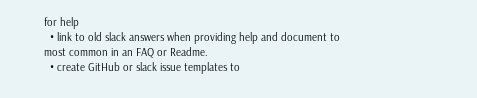for help
  • link to old slack answers when providing help and document to most common in an FAQ or Readme.
  • create GitHub or slack issue templates to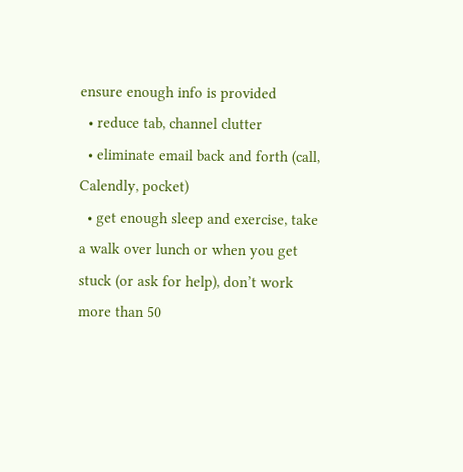ensure enough info is provided
  • reduce tab, channel clutter
  • eliminate email back and forth (call, Calendly, pocket)
  • get enough sleep and exercise, take a walk over lunch or when you get stuck (or ask for help), don’t work more than 50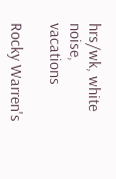hrs/wk, white noise, vacations

Rocky Warren's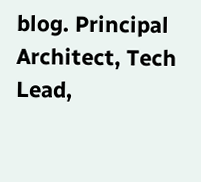blog. Principal Architect, Tech Lead,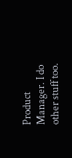Product Manager. I do other stuff too.